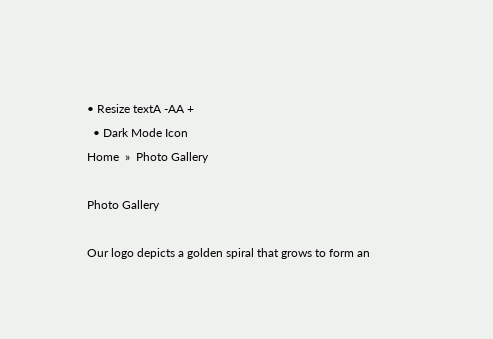• Resize textA -AA +
  • Dark Mode Icon
Home  »  Photo Gallery

Photo Gallery

Our logo depicts a golden spiral that grows to form an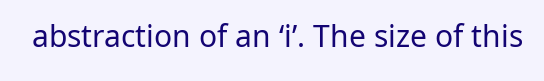abstraction of an ‘i’. The size of this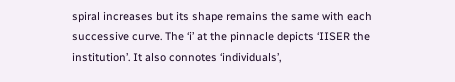spiral increases but its shape remains the same with each successive curve. The ‘i’ at the pinnacle depicts ‘IISER the institution’. It also connotes ‘individuals’,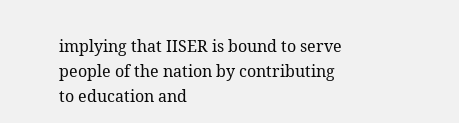implying that IISER is bound to serve people of the nation by contributing to education and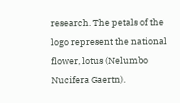research. The petals of the logo represent the national flower, lotus (Nelumbo Nucifera Gaertn).